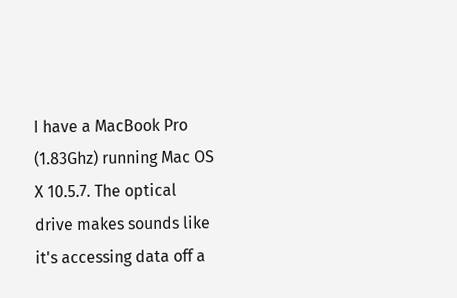I have a MacBook Pro (1.83Ghz) running Mac OS X 10.5.7. The optical drive makes sounds like it's accessing data off a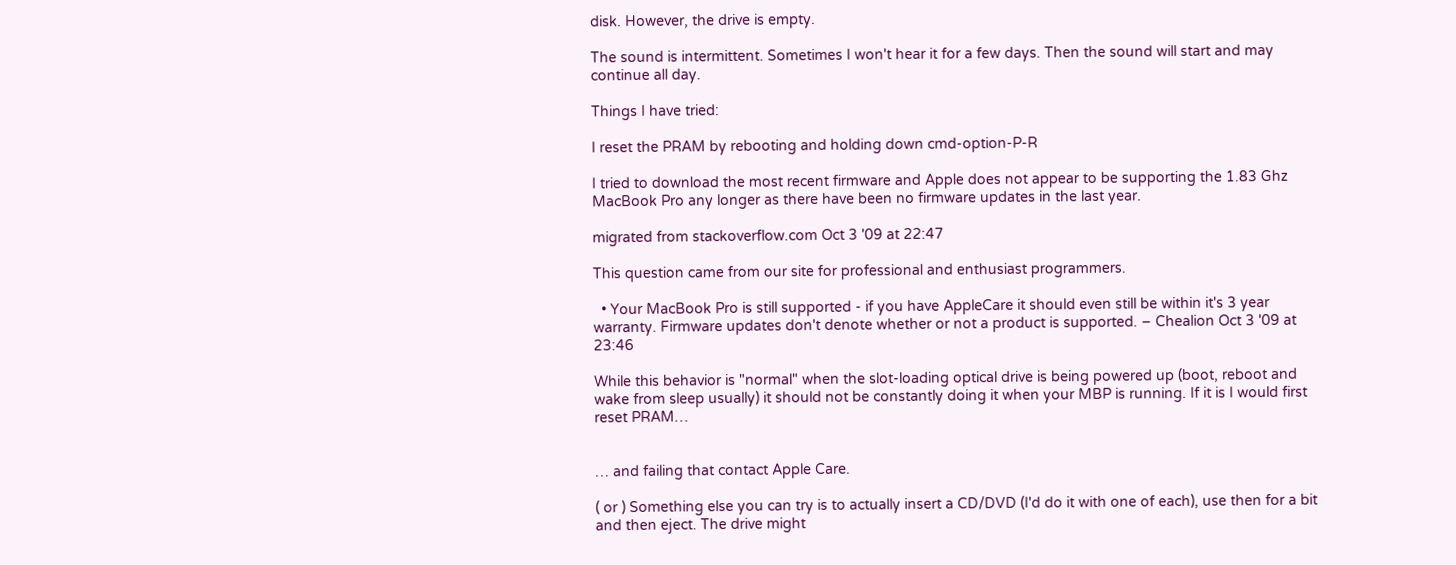disk. However, the drive is empty.

The sound is intermittent. Sometimes I won't hear it for a few days. Then the sound will start and may continue all day.

Things I have tried:

I reset the PRAM by rebooting and holding down cmd-option-P-R

I tried to download the most recent firmware and Apple does not appear to be supporting the 1.83 Ghz MacBook Pro any longer as there have been no firmware updates in the last year.

migrated from stackoverflow.com Oct 3 '09 at 22:47

This question came from our site for professional and enthusiast programmers.

  • Your MacBook Pro is still supported - if you have AppleCare it should even still be within it's 3 year warranty. Firmware updates don't denote whether or not a product is supported. – Chealion Oct 3 '09 at 23:46

While this behavior is "normal" when the slot-loading optical drive is being powered up (boot, reboot and wake from sleep usually) it should not be constantly doing it when your MBP is running. If it is I would first reset PRAM…


… and failing that contact Apple Care.

( or ) Something else you can try is to actually insert a CD/DVD (I'd do it with one of each), use then for a bit and then eject. The drive might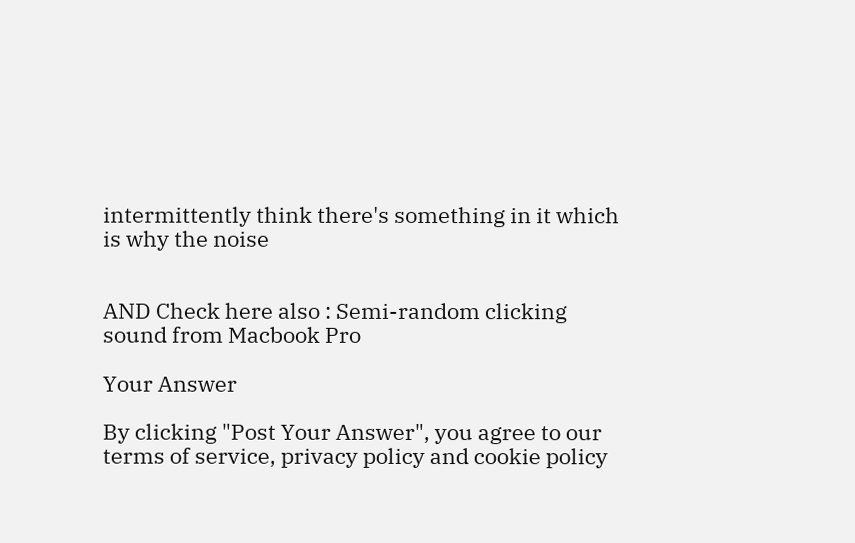intermittently think there's something in it which is why the noise


AND Check here also : Semi-random clicking sound from Macbook Pro

Your Answer

By clicking "Post Your Answer", you agree to our terms of service, privacy policy and cookie policy